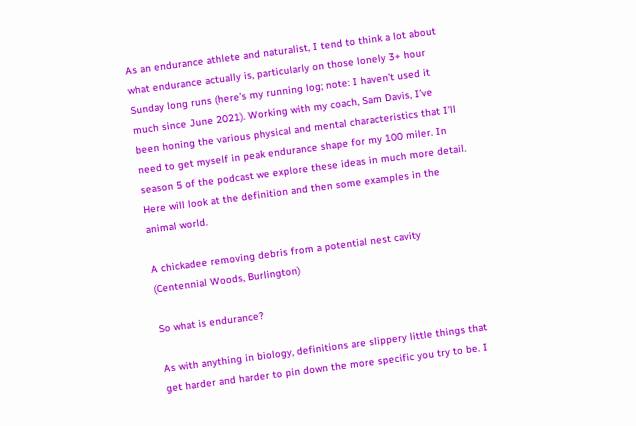As an endurance athlete and naturalist, I tend to think a lot about what endurance actually is, particularly on those lonely 3+ hour Sunday long runs (here’s my running log; note: I haven’t used it much since June 2021). Working with my coach, Sam Davis, I’ve been honing the various physical and mental characteristics that I’ll need to get myself in peak endurance shape for my 100 miler. In season 5 of the podcast we explore these ideas in much more detail. Here will look at the definition and then some examples in the animal world.

A chickadee removing debris from a potential nest cavity (Centennial Woods, Burlington)

So what is endurance?

As with anything in biology, definitions are slippery little things that get harder and harder to pin down the more specific you try to be. I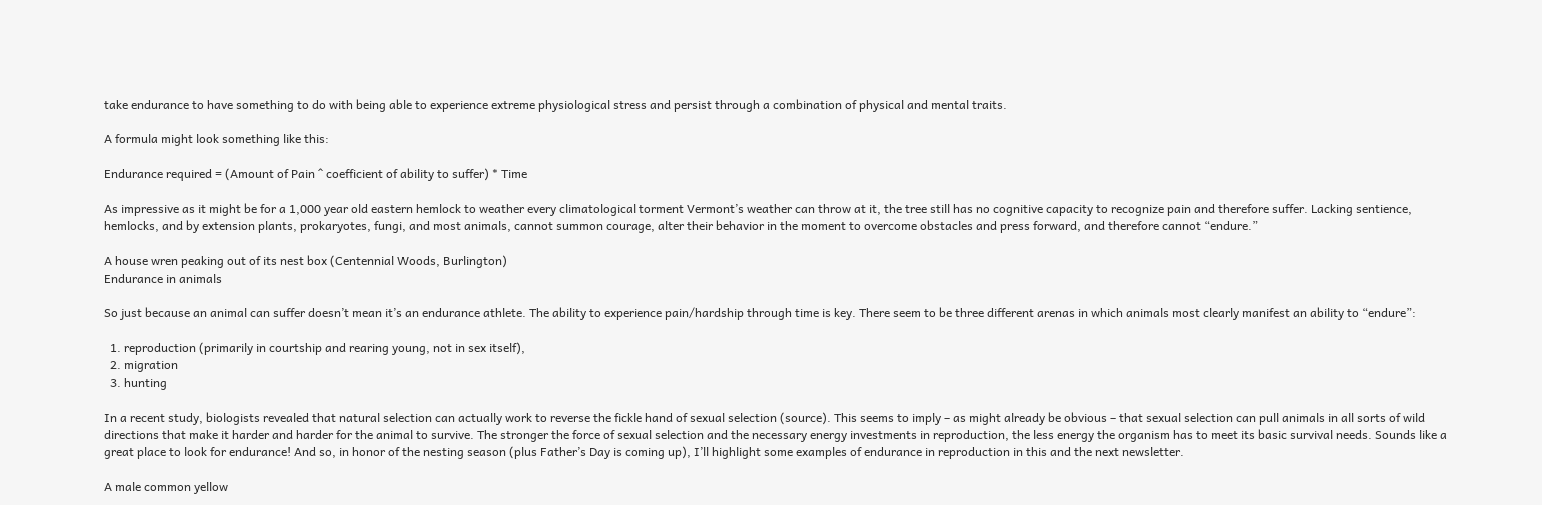take endurance to have something to do with being able to experience extreme physiological stress and persist through a combination of physical and mental traits.

A formula might look something like this:

Endurance required = (Amount of Pain ^ coefficient of ability to suffer) * Time

As impressive as it might be for a 1,000 year old eastern hemlock to weather every climatological torment Vermont’s weather can throw at it, the tree still has no cognitive capacity to recognize pain and therefore suffer. Lacking sentience, hemlocks, and by extension plants, prokaryotes, fungi, and most animals, cannot summon courage, alter their behavior in the moment to overcome obstacles and press forward, and therefore cannot “endure.”

A house wren peaking out of its nest box (Centennial Woods, Burlington)
Endurance in animals

So just because an animal can suffer doesn’t mean it’s an endurance athlete. The ability to experience pain/hardship through time is key. There seem to be three different arenas in which animals most clearly manifest an ability to “endure”:

  1. reproduction (primarily in courtship and rearing young, not in sex itself),
  2. migration
  3. hunting

In a recent study, biologists revealed that natural selection can actually work to reverse the fickle hand of sexual selection (source). This seems to imply – as might already be obvious – that sexual selection can pull animals in all sorts of wild directions that make it harder and harder for the animal to survive. The stronger the force of sexual selection and the necessary energy investments in reproduction, the less energy the organism has to meet its basic survival needs. Sounds like a great place to look for endurance! And so, in honor of the nesting season (plus Father’s Day is coming up), I’ll highlight some examples of endurance in reproduction in this and the next newsletter.

A male common yellow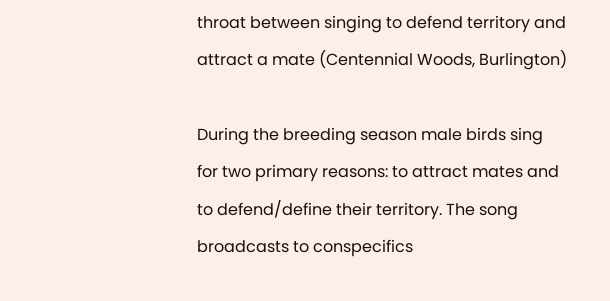throat between singing to defend territory and attract a mate (Centennial Woods, Burlington)

During the breeding season male birds sing for two primary reasons: to attract mates and to defend/define their territory. The song broadcasts to conspecifics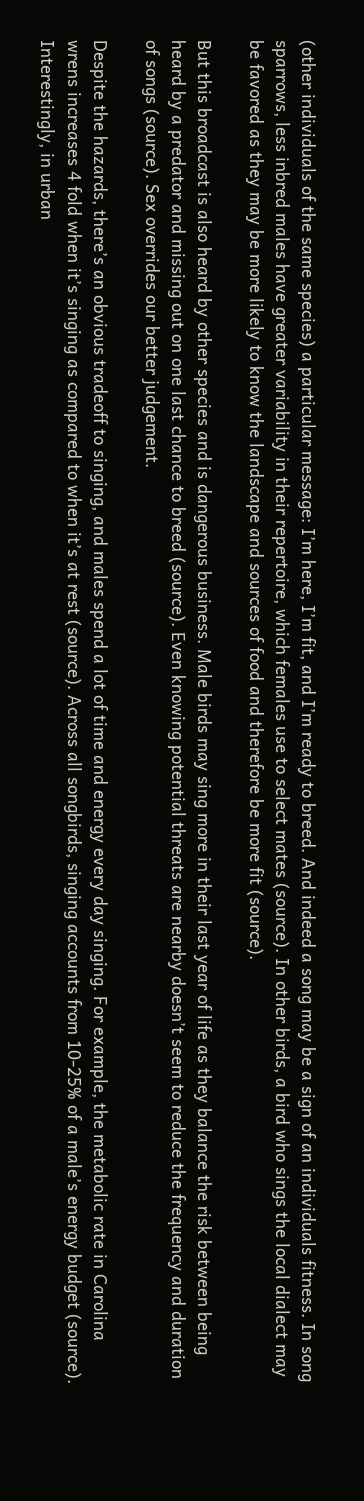(other individuals of the same species) a particular message: I’m here, I’m fit, and I’m ready to breed. And indeed a song may be a sign of an individuals fitness. In song sparrows, less inbred males have greater variability in their repertoire, which females use to select mates (source). In other birds, a bird who sings the local dialect may be favored as they may be more likely to know the landscape and sources of food and therefore be more fit (source).

But this broadcast is also heard by other species and is dangerous business. Male birds may sing more in their last year of life as they balance the risk between being heard by a predator and missing out on one last chance to breed (source). Even knowing potential threats are nearby doesn’t seem to reduce the frequency and duration of songs (source). Sex overrides our better judgement.

Despite the hazards, there’s an obvious tradeoff to singing, and males spend a lot of time and energy every day singing. For example, the metabolic rate in Carolina wrens increases 4 fold when it’s singing as compared to when it’s at rest (source). Across all songbirds, singing accounts from 10-25% of a male’s energy budget (source). Interestingly, in urban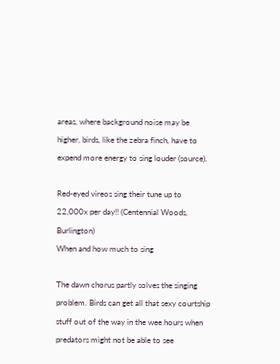areas, where background noise may be higher, birds, like the zebra finch, have to expend more energy to sing louder (source).

Red-eyed vireos sing their tune up to 22,000x per day!! (Centennial Woods, Burlington)
When and how much to sing

The dawn chorus partly solves the singing problem. Birds can get all that sexy courtship stuff out of the way in the wee hours when predators might not be able to see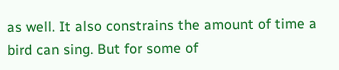as well. It also constrains the amount of time a bird can sing. But for some of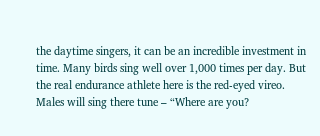the daytime singers, it can be an incredible investment in time. Many birds sing well over 1,000 times per day. But the real endurance athlete here is the red-eyed vireo. Males will sing there tune – “Where are you?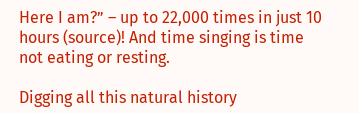Here I am?” – up to 22,000 times in just 10 hours (source)! And time singing is time not eating or resting.

Digging all this natural history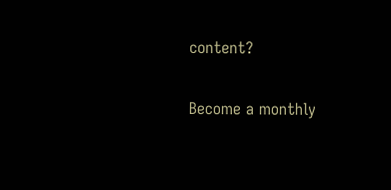content?

Become a monthly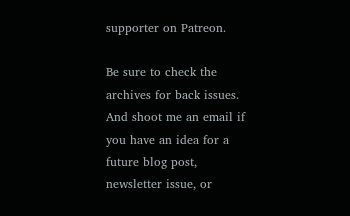supporter on Patreon.

Be sure to check the archives for back issues.
And shoot me an email if you have an idea for a future blog post, newsletter issue, or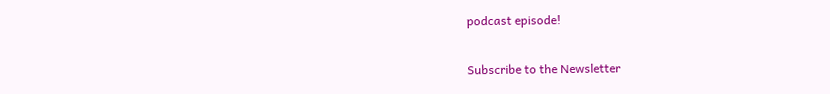podcast episode!

Subscribe to the Newsletter